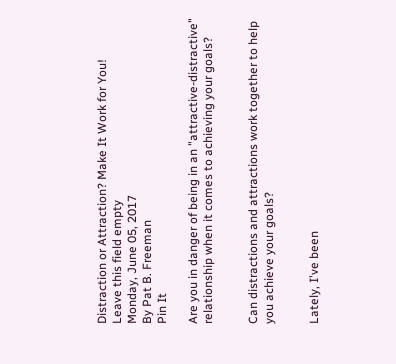Distraction or Attraction? Make It Work for You!
Leave this field empty
Monday, June 05, 2017
By Pat B. Freeman
Pin It

Are you in danger of being in an "attractive-distractive" relationship when it comes to achieving your goals?


Can distractions and attractions work together to help you achieve your goals?


Lately, I've been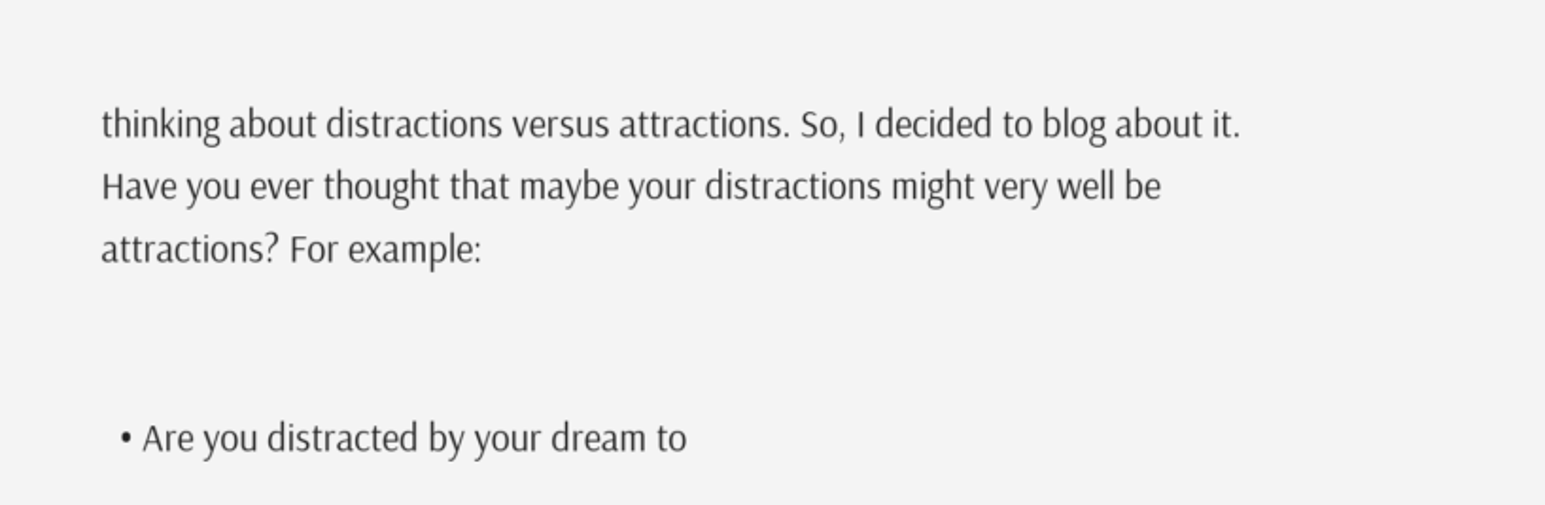thinking about distractions versus attractions. So, I decided to blog about it. Have you ever thought that maybe your distractions might very well be attractions? For example:


  • Are you distracted by your dream to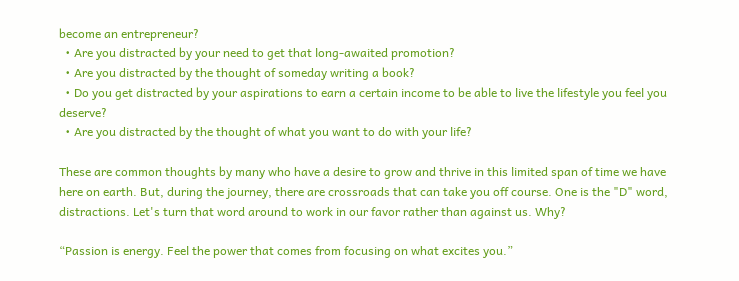become an entrepreneur?
  • Are you distracted by your need to get that long-awaited promotion?
  • Are you distracted by the thought of someday writing a book?
  • Do you get distracted by your aspirations to earn a certain income to be able to live the lifestyle you feel you deserve?
  • Are you distracted by the thought of what you want to do with your life?

These are common thoughts by many who have a desire to grow and thrive in this limited span of time we have here on earth. But, during the journey, there are crossroads that can take you off course. One is the "D" word, distractions. Let's turn that word around to work in our favor rather than against us. Why?

“Passion is energy. Feel the power that comes from focusing on what excites you.”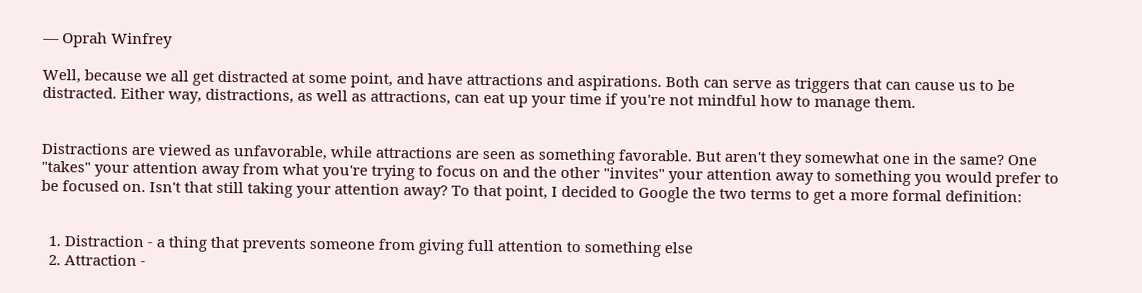— Oprah Winfrey

Well, because we all get distracted at some point, and have attractions and aspirations. Both can serve as triggers that can cause us to be distracted. Either way, distractions, as well as attractions, can eat up your time if you're not mindful how to manage them.


Distractions are viewed as unfavorable, while attractions are seen as something favorable. But aren't they somewhat one in the same? One "takes" your attention away from what you're trying to focus on and the other "invites" your attention away to something you would prefer to be focused on. Isn't that still taking your attention away? To that point, I decided to Google the two terms to get a more formal definition:


  1. Distraction - a thing that prevents someone from giving full attention to something else
  2. Attraction -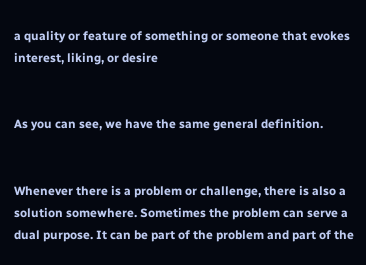a quality or feature of something or someone that evokes interest, liking, or desire


As you can see, we have the same general definition.


Whenever there is a problem or challenge, there is also a solution somewhere. Sometimes the problem can serve a dual purpose. It can be part of the problem and part of the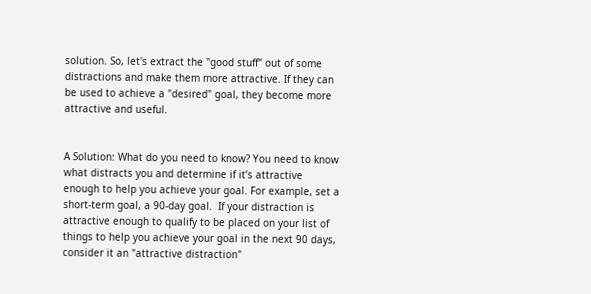solution. So, let's extract the "good stuff" out of some distractions and make them more attractive. If they can be used to achieve a "desired" goal, they become more attractive and useful.


A Solution: What do you need to know? You need to know what distracts you and determine if it’s attractive enough to help you achieve your goal. For example, set a short-term goal, a 90-day goal.  If your distraction is attractive enough to qualify to be placed on your list of things to help you achieve your goal in the next 90 days, consider it an "attractive distraction"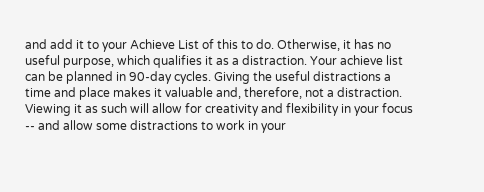and add it to your Achieve List of this to do. Otherwise, it has no useful purpose, which qualifies it as a distraction. Your achieve list can be planned in 90-day cycles. Giving the useful distractions a time and place makes it valuable and, therefore, not a distraction. Viewing it as such will allow for creativity and flexibility in your focus -- and allow some distractions to work in your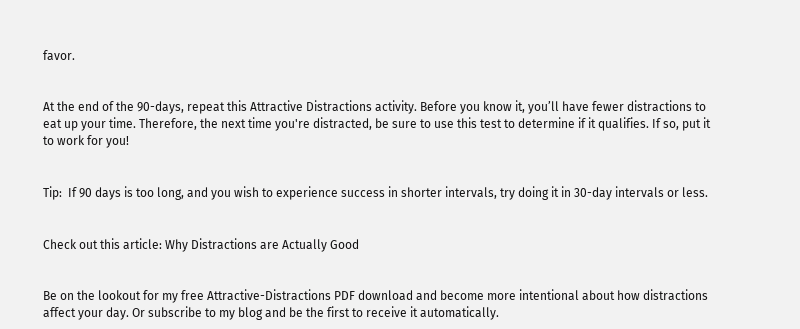favor.


At the end of the 90-days, repeat this Attractive Distractions activity. Before you know it, you’ll have fewer distractions to eat up your time. Therefore, the next time you're distracted, be sure to use this test to determine if it qualifies. If so, put it to work for you!


Tip:  If 90 days is too long, and you wish to experience success in shorter intervals, try doing it in 30-day intervals or less.


Check out this article: Why Distractions are Actually Good


Be on the lookout for my free Attractive-Distractions PDF download and become more intentional about how distractions affect your day. Or subscribe to my blog and be the first to receive it automatically.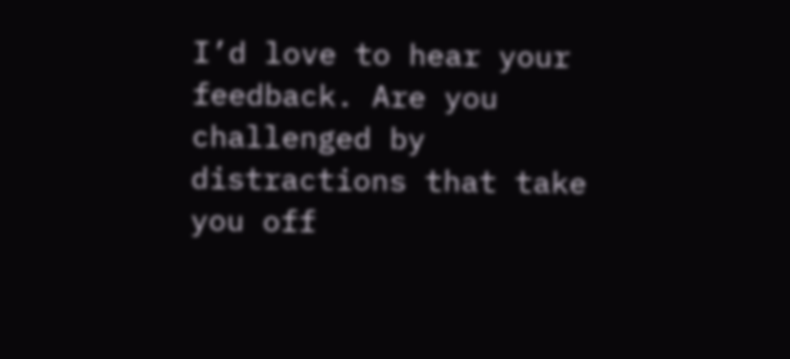I’d love to hear your feedback. Are you challenged by distractions that take you off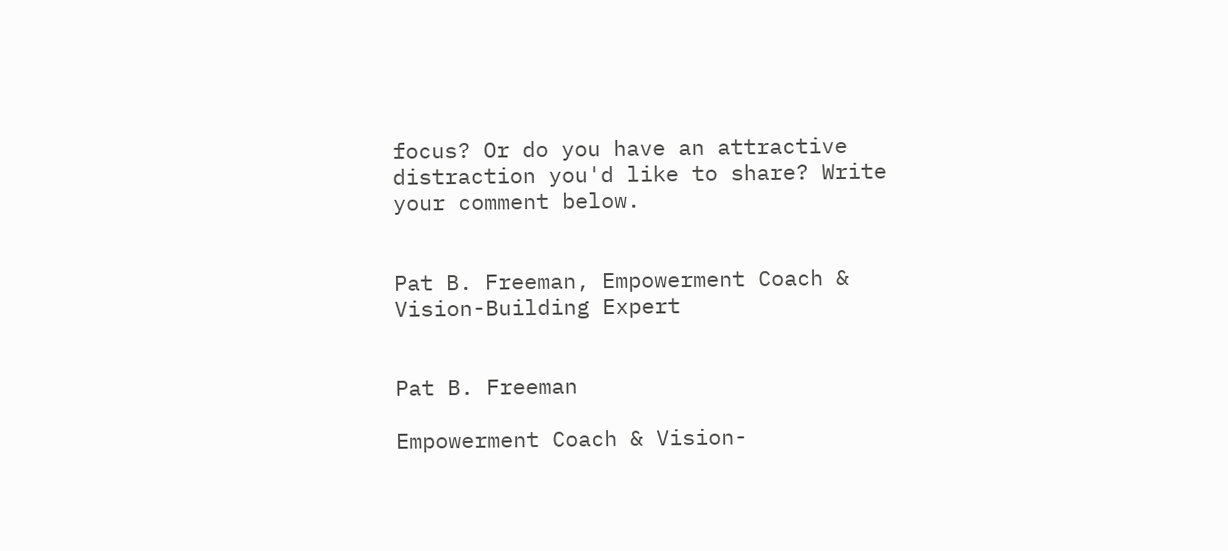focus? Or do you have an attractive distraction you'd like to share? Write your comment below.


Pat B. Freeman, Empowerment Coach & Vision-Building Expert


Pat B. Freeman

Empowerment Coach & Vision-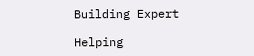Building Expert

Helping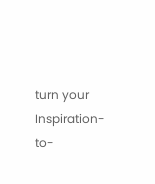turn your Inspiration-to-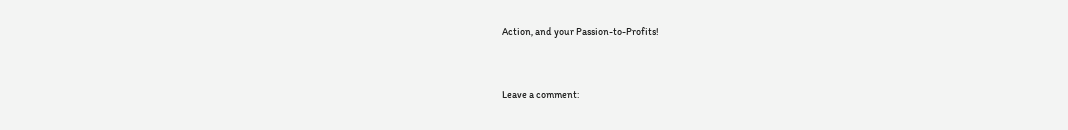Action, and your Passion-to-Profits!


Leave a comment: